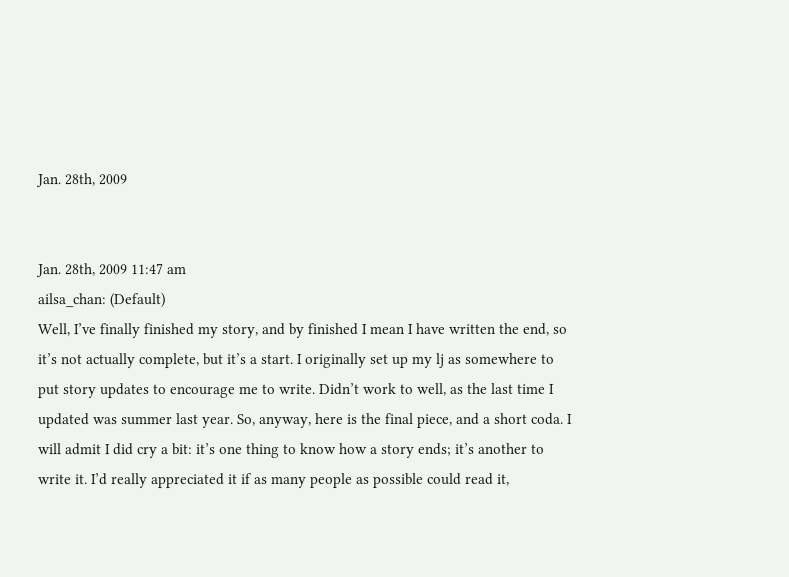Jan. 28th, 2009


Jan. 28th, 2009 11:47 am
ailsa_chan: (Default)
Well, I’ve finally finished my story, and by finished I mean I have written the end, so it’s not actually complete, but it’s a start. I originally set up my lj as somewhere to put story updates to encourage me to write. Didn’t work to well, as the last time I updated was summer last year. So, anyway, here is the final piece, and a short coda. I will admit I did cry a bit: it’s one thing to know how a story ends; it’s another to write it. I’d really appreciated it if as many people as possible could read it,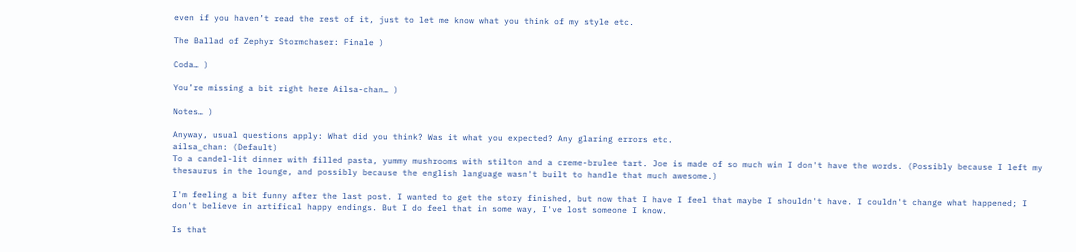even if you haven’t read the rest of it, just to let me know what you think of my style etc.

The Ballad of Zephyr Stormchaser: Finale )

Coda… )

You’re missing a bit right here Ailsa-chan… )

Notes… )

Anyway, usual questions apply: What did you think? Was it what you expected? Any glaring errors etc.
ailsa_chan: (Default)
To a candel-lit dinner with filled pasta, yummy mushrooms with stilton and a creme-brulee tart. Joe is made of so much win I don't have the words. (Possibly because I left my thesaurus in the lounge, and possibly because the english language wasn't built to handle that much awesome.)

I'm feeling a bit funny after the last post. I wanted to get the story finished, but now that I have I feel that maybe I shouldn't have. I couldn't change what happened; I don't believe in artifical happy endings. But I do feel that in some way, I've lost someone I know.

Is that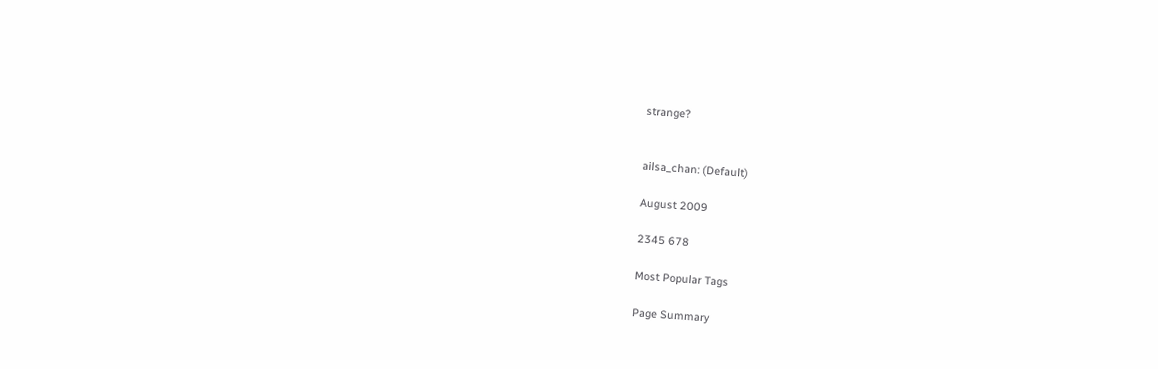strange?


ailsa_chan: (Default)

August 2009

2345 678

Most Popular Tags

Page Summary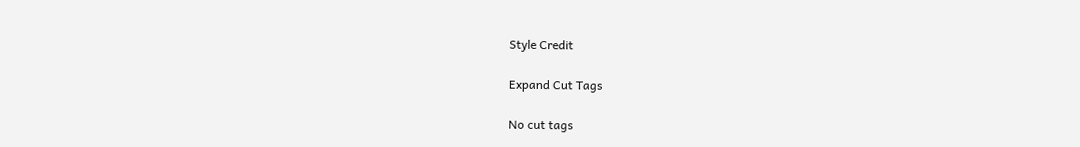Style Credit

Expand Cut Tags

No cut tags